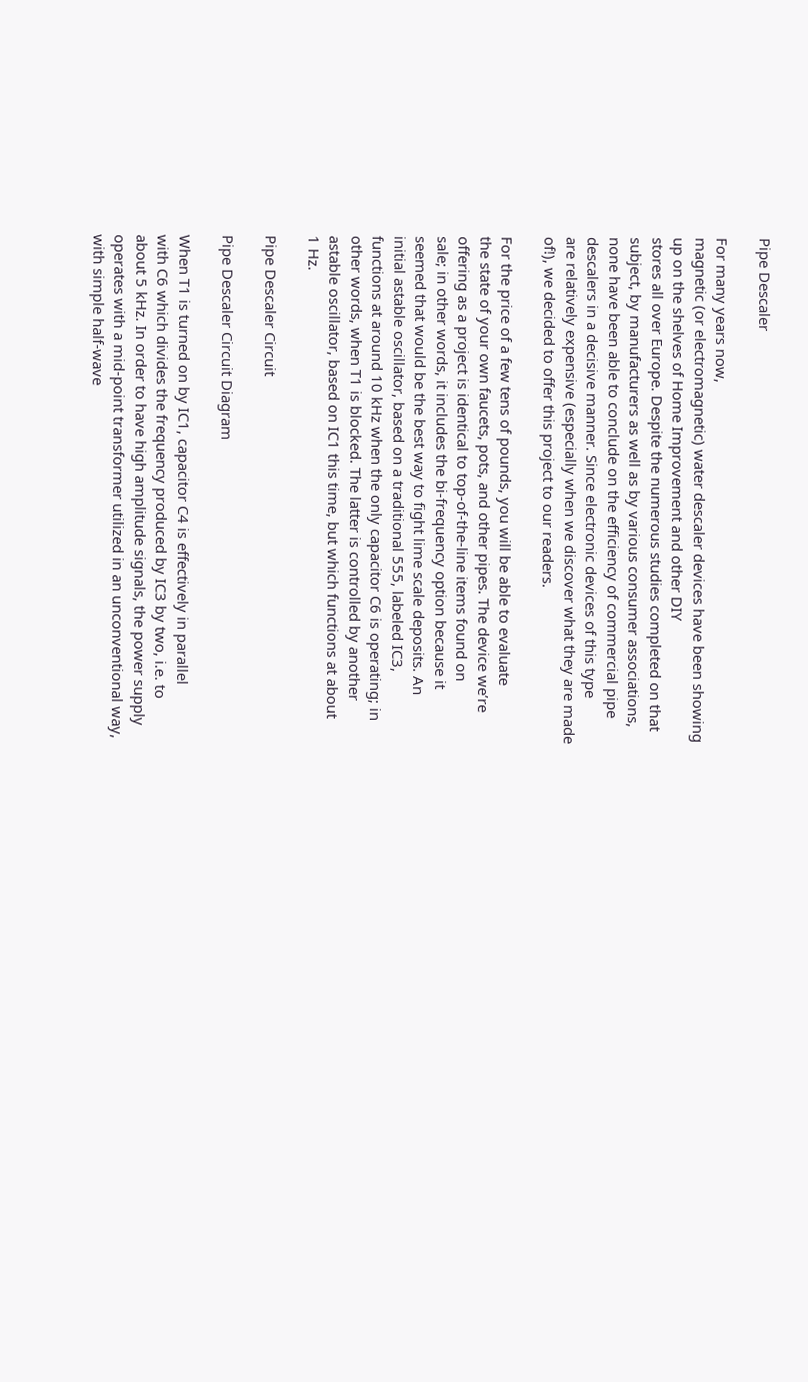Pipe Descaler

For many years now,
magnetic (or electromagnetic) water descaler devices have been showing
up on the shelves of Home Improvement and other DIY
stores all over Europe. Despite the numerous studies completed on that
subject, by manufacturers as well as by various consumer associations,
none have been able to conclude on the efficiency of commercial pipe
descalers in a decisive manner. Since electronic devices of this type
are relatively expensive (especially when we discover what they are made
of!), we decided to offer this project to our readers.

For the price of a few tens of pounds, you will be able to evaluate
the state of your own faucets, pots, and other pipes. The device we’re
offering as a project is identical to top-of-the-line items found on
sale; in other words, it includes the bi-frequency option because it
seemed that would be the best way to fight lime scale deposits. An
initial astable oscillator, based on a traditional 555, labeled IC3,
functions at around 10 kHz when the only capacitor C6 is operating; in
other words, when T1 is blocked. The latter is controlled by another
astable oscillator, based on IC1 this time, but which functions at about
1 Hz.

Pipe Descaler Circuit

Pipe Descaler Circuit Diagram

When T1 is turned on by IC1, capacitor C4 is effectively in parallel
with C6 which divides the frequency produced by IC3 by two, i.e. to
about 5 kHz. In order to have high amplitude signals, the power supply
operates with a mid-point transformer utilized in an unconventional way,
with simple half-wave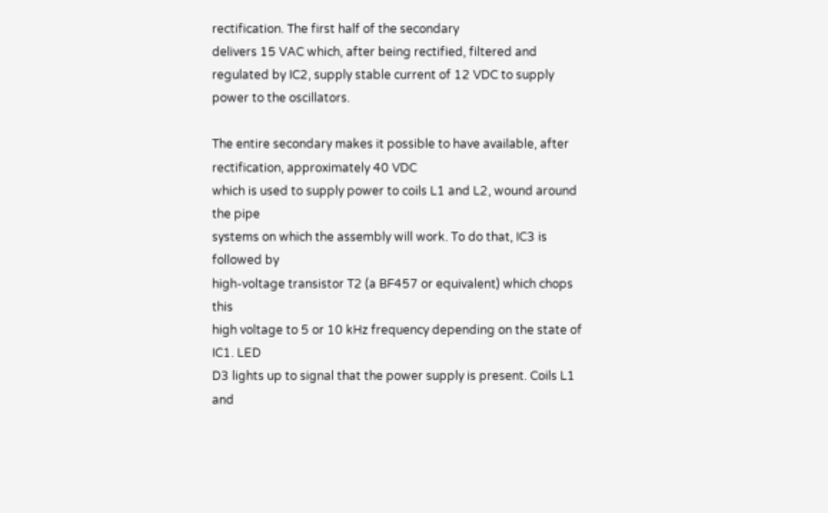rectification. The first half of the secondary
delivers 15 VAC which, after being rectified, filtered and regulated by IC2, supply stable current of 12 VDC to supply power to the oscillators.

The entire secondary makes it possible to have available, after rectification, approximately 40 VDC
which is used to supply power to coils L1 and L2, wound around the pipe
systems on which the assembly will work. To do that, IC3 is followed by
high-voltage transistor T2 (a BF457 or equivalent) which chops this
high voltage to 5 or 10 kHz frequency depending on the state of IC1. LED
D3 lights up to signal that the power supply is present. Coils L1 and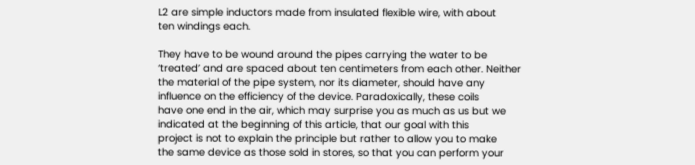L2 are simple inductors made from insulated flexible wire, with about
ten windings each.

They have to be wound around the pipes carrying the water to be
‘treated’ and are spaced about ten centimeters from each other. Neither
the material of the pipe system, nor its diameter, should have any
influence on the efficiency of the device. Paradoxically, these coils
have one end in the air, which may surprise you as much as us but we
indicated at the beginning of this article, that our goal with this
project is not to explain the principle but rather to allow you to make
the same device as those sold in stores, so that you can perform your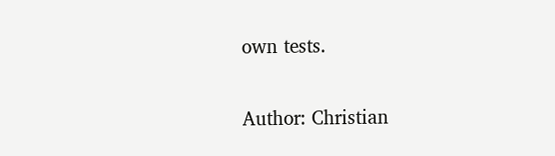own tests.

Author: Christian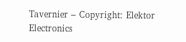Tavernier – Copyright: Elektor Electronics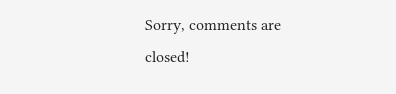Sorry, comments are closed!